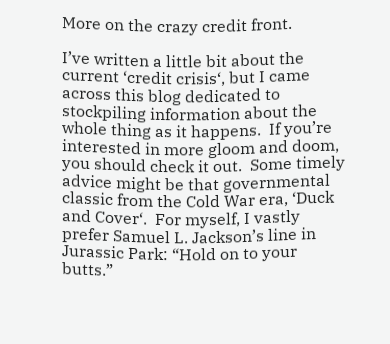More on the crazy credit front.

I’ve written a little bit about the current ‘credit crisis‘, but I came across this blog dedicated to stockpiling information about the whole thing as it happens.  If you’re interested in more gloom and doom, you should check it out.  Some timely advice might be that governmental classic from the Cold War era, ‘Duck and Cover‘.  For myself, I vastly prefer Samuel L. Jackson’s line in Jurassic Park: “Hold on to your butts.”